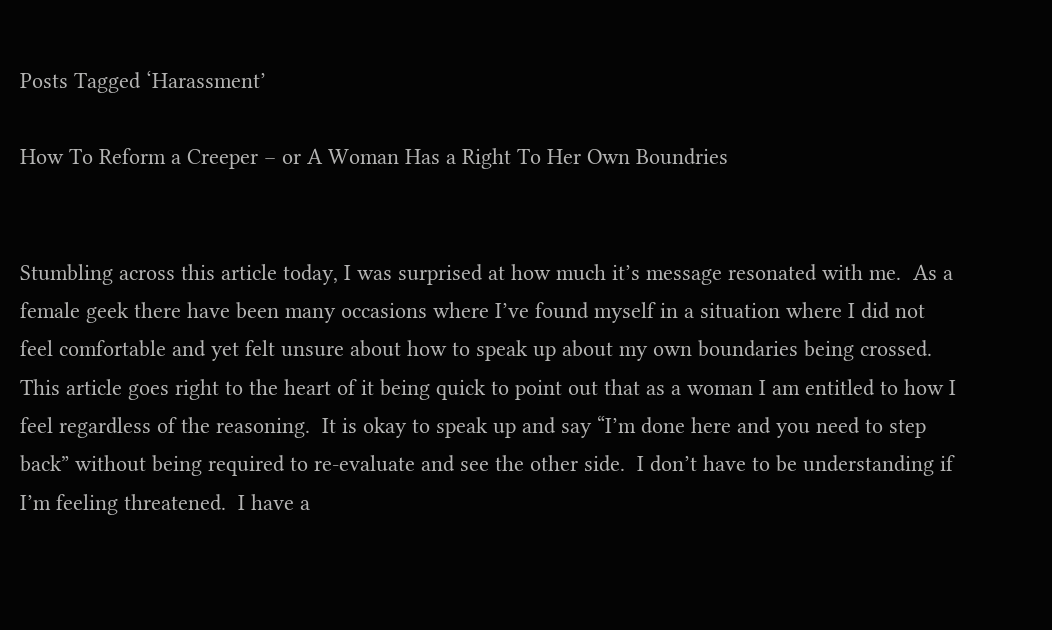Posts Tagged ‘Harassment’

How To Reform a Creeper – or A Woman Has a Right To Her Own Boundries


Stumbling across this article today, I was surprised at how much it’s message resonated with me.  As a female geek there have been many occasions where I’ve found myself in a situation where I did not feel comfortable and yet felt unsure about how to speak up about my own boundaries being crossed.  This article goes right to the heart of it being quick to point out that as a woman I am entitled to how I feel regardless of the reasoning.  It is okay to speak up and say “I’m done here and you need to step back” without being required to re-evaluate and see the other side.  I don’t have to be understanding if I’m feeling threatened.  I have a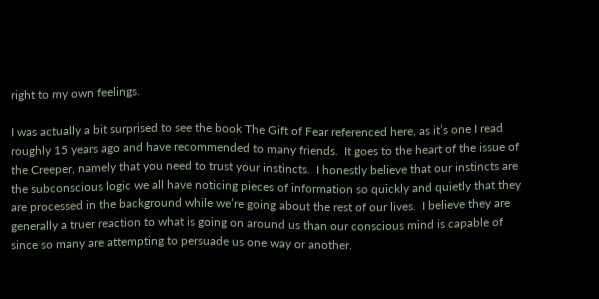right to my own feelings.

I was actually a bit surprised to see the book The Gift of Fear referenced here, as it’s one I read roughly 15 years ago and have recommended to many friends.  It goes to the heart of the issue of the Creeper, namely that you need to trust your instincts.  I honestly believe that our instincts are the subconscious logic we all have noticing pieces of information so quickly and quietly that they are processed in the background while we’re going about the rest of our lives.  I believe they are generally a truer reaction to what is going on around us than our conscious mind is capable of since so many are attempting to persuade us one way or another.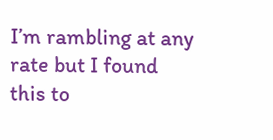I’m rambling at any rate but I found this to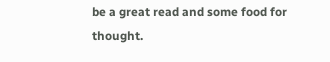be a great read and some food for thought.